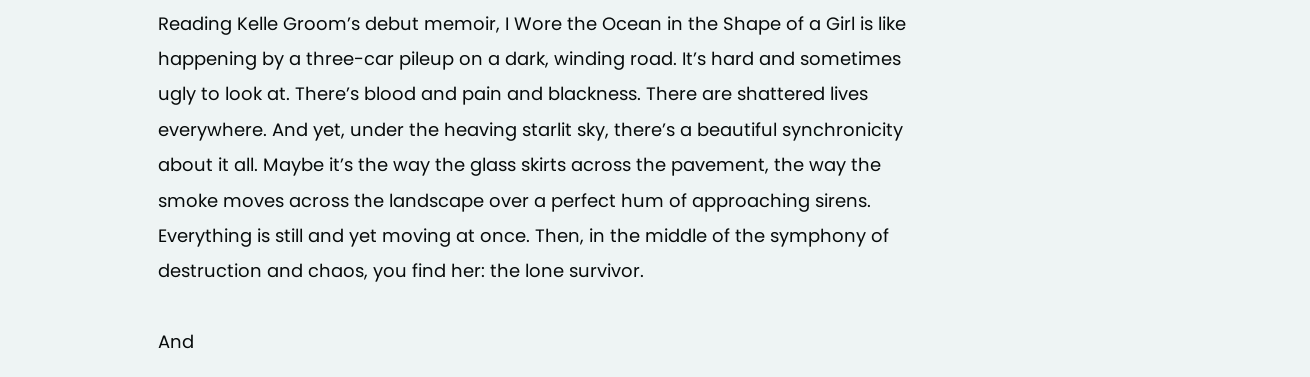Reading Kelle Groom’s debut memoir, I Wore the Ocean in the Shape of a Girl is like happening by a three-car pileup on a dark, winding road. It’s hard and sometimes ugly to look at. There’s blood and pain and blackness. There are shattered lives everywhere. And yet, under the heaving starlit sky, there’s a beautiful synchronicity about it all. Maybe it’s the way the glass skirts across the pavement, the way the smoke moves across the landscape over a perfect hum of approaching sirens. Everything is still and yet moving at once. Then, in the middle of the symphony of destruction and chaos, you find her: the lone survivor.

And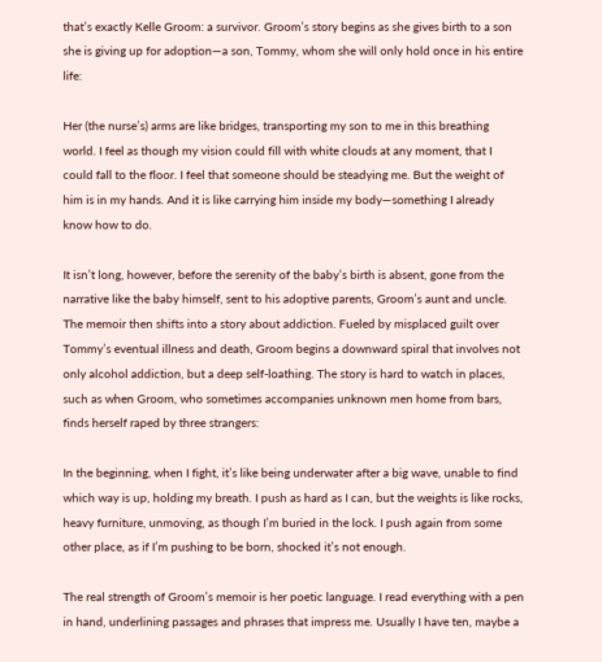that’s exactly Kelle Groom: a survivor. Groom’s story begins as she gives birth to a son she is giving up for adoption—a son, Tommy, whom she will only hold once in his entire life:

Her (the nurse’s) arms are like bridges, transporting my son to me in this breathing world. I feel as though my vision could fill with white clouds at any moment, that I could fall to the floor. I feel that someone should be steadying me. But the weight of him is in my hands. And it is like carrying him inside my body—something I already know how to do.

It isn’t long, however, before the serenity of the baby’s birth is absent, gone from the narrative like the baby himself, sent to his adoptive parents, Groom’s aunt and uncle. The memoir then shifts into a story about addiction. Fueled by misplaced guilt over Tommy’s eventual illness and death, Groom begins a downward spiral that involves not only alcohol addiction, but a deep self-loathing. The story is hard to watch in places, such as when Groom, who sometimes accompanies unknown men home from bars, finds herself raped by three strangers:

In the beginning, when I fight, it’s like being underwater after a big wave, unable to find which way is up, holding my breath. I push as hard as I can, but the weights is like rocks, heavy furniture, unmoving, as though I’m buried in the lock. I push again from some other place, as if I’m pushing to be born, shocked it’s not enough.

The real strength of Groom’s memoir is her poetic language. I read everything with a pen in hand, underlining passages and phrases that impress me. Usually I have ten, maybe a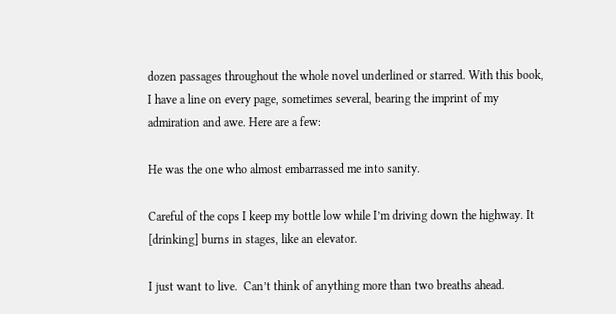dozen passages throughout the whole novel underlined or starred. With this book, I have a line on every page, sometimes several, bearing the imprint of my admiration and awe. Here are a few:

He was the one who almost embarrassed me into sanity.

Careful of the cops I keep my bottle low while I’m driving down the highway. It [drinking] burns in stages, like an elevator.

I just want to live.  Can’t think of anything more than two breaths ahead.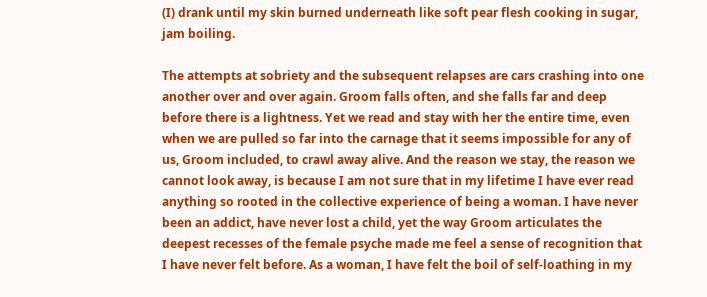(I) drank until my skin burned underneath like soft pear flesh cooking in sugar, jam boiling.

The attempts at sobriety and the subsequent relapses are cars crashing into one another over and over again. Groom falls often, and she falls far and deep before there is a lightness. Yet we read and stay with her the entire time, even when we are pulled so far into the carnage that it seems impossible for any of us, Groom included, to crawl away alive. And the reason we stay, the reason we cannot look away, is because I am not sure that in my lifetime I have ever read anything so rooted in the collective experience of being a woman. I have never been an addict, have never lost a child, yet the way Groom articulates the deepest recesses of the female psyche made me feel a sense of recognition that I have never felt before. As a woman, I have felt the boil of self-loathing in my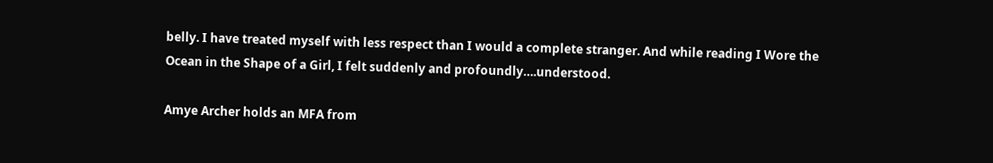belly. I have treated myself with less respect than I would a complete stranger. And while reading I Wore the Ocean in the Shape of a Girl, I felt suddenly and profoundly….understood.

Amye Archer holds an MFA from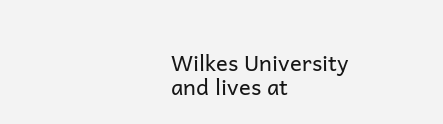Wilkes University and lives at